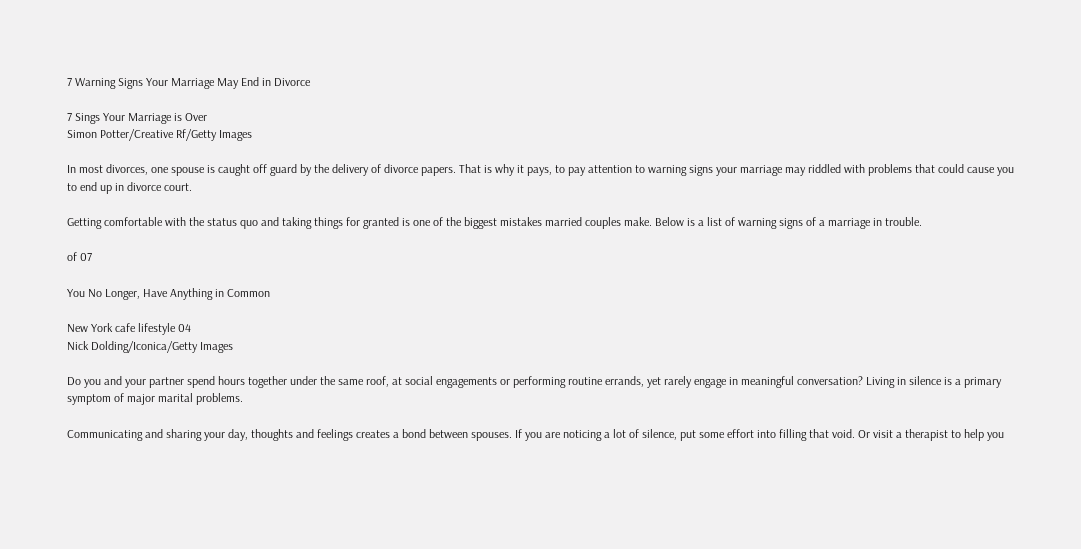7 Warning Signs Your Marriage May End in Divorce

7 Sings Your Marriage is Over
Simon Potter/Creative Rf/Getty Images

In most divorces, one spouse is caught off guard by the delivery of divorce papers. That is why it pays, to pay attention to warning signs your marriage may riddled with problems that could cause you to end up in divorce court.

Getting comfortable with the status quo and taking things for granted is one of the biggest mistakes married couples make. Below is a list of warning signs of a marriage in trouble.

of 07

You No Longer, Have Anything in Common

New York cafe lifestyle 04
Nick Dolding/Iconica/Getty Images

Do you and your partner spend hours together under the same roof, at social engagements or performing routine errands, yet rarely engage in meaningful conversation? Living in silence is a primary symptom of major marital problems.

Communicating and sharing your day, thoughts and feelings creates a bond between spouses. If you are noticing a lot of silence, put some effort into filling that void. Or visit a therapist to help you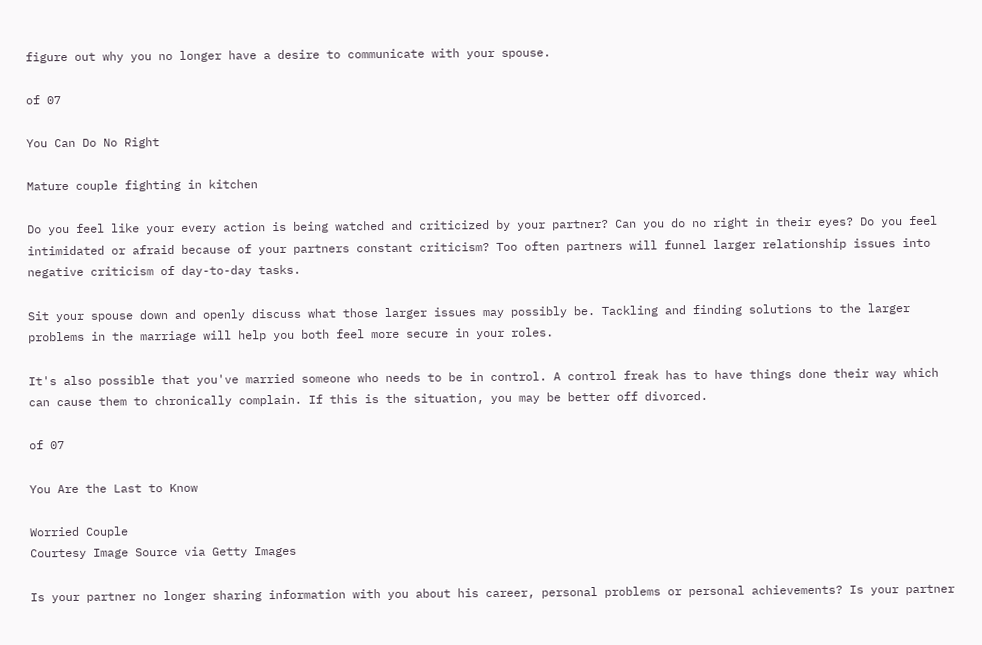figure out why you no longer have a desire to communicate with your spouse.

of 07

You Can Do No Right

Mature couple fighting in kitchen

Do you feel like your every action is being watched and criticized by your partner? Can you do no right in their eyes? Do you feel intimidated or afraid because of your partners constant criticism? Too often partners will funnel larger relationship issues into negative criticism of day-to-day tasks.

Sit your spouse down and openly discuss what those larger issues may possibly be. Tackling and finding solutions to the larger problems in the marriage will help you both feel more secure in your roles.

It's also possible that you've married someone who needs to be in control. A control freak has to have things done their way which can cause them to chronically complain. If this is the situation, you may be better off divorced.

of 07

You Are the Last to Know

Worried Couple
Courtesy Image Source via Getty Images

Is your partner no longer sharing information with you about his career, personal problems or personal achievements? Is your partner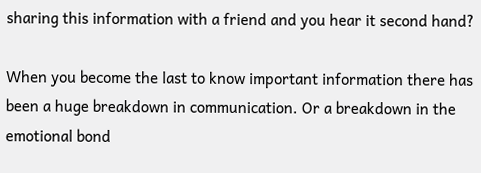sharing this information with a friend and you hear it second hand?

When you become the last to know important information there has been a huge breakdown in communication. Or a breakdown in the emotional bond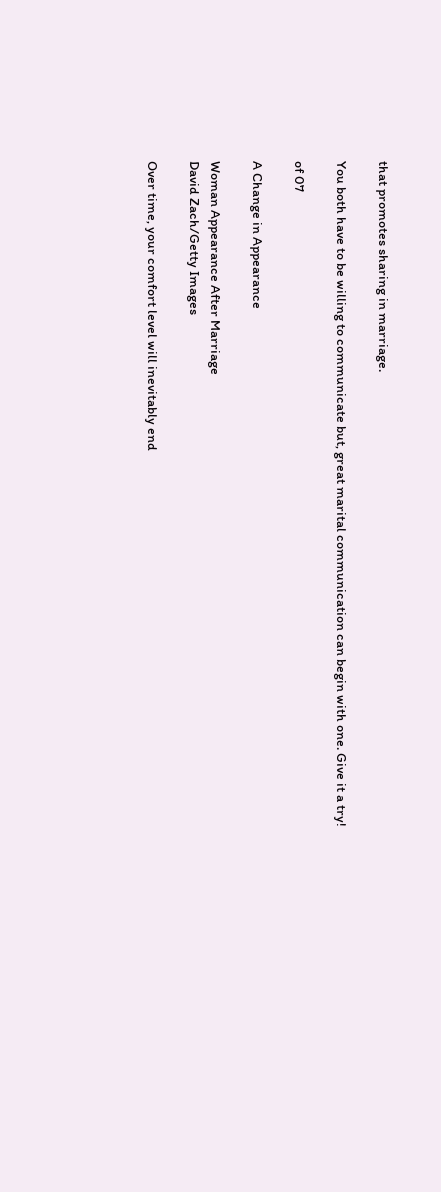that promotes sharing in marriage.

You both have to be willing to communicate but, great marital communication can begin with one. Give it a try!

of 07

A Change in Appearance

Woman Appearance After Marriage
David Zach/Getty Images

Over time, your comfort level will inevitably end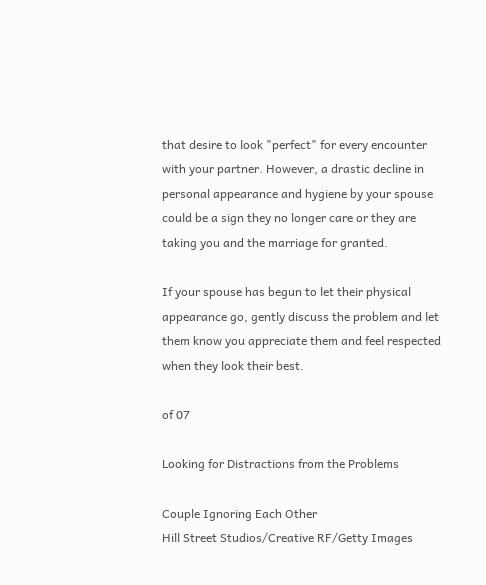that desire to look "perfect" for every encounter with your partner. However, a drastic decline in personal appearance and hygiene by your spouse could be a sign they no longer care or they are taking you and the marriage for granted.

If your spouse has begun to let their physical appearance go, gently discuss the problem and let them know you appreciate them and feel respected when they look their best.

of 07

Looking for Distractions from the Problems

Couple Ignoring Each Other
Hill Street Studios/Creative RF/Getty Images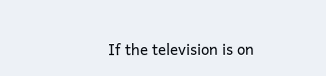If the television is on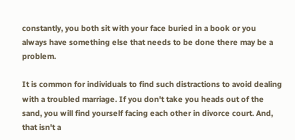constantly, you both sit with your face buried in a book or you always have something else that needs to be done there may be a problem.

It is common for individuals to find such distractions to avoid dealing with a troubled marriage. If you don't take you heads out of the sand, you will find yourself facing each other in divorce court. And, that isn't a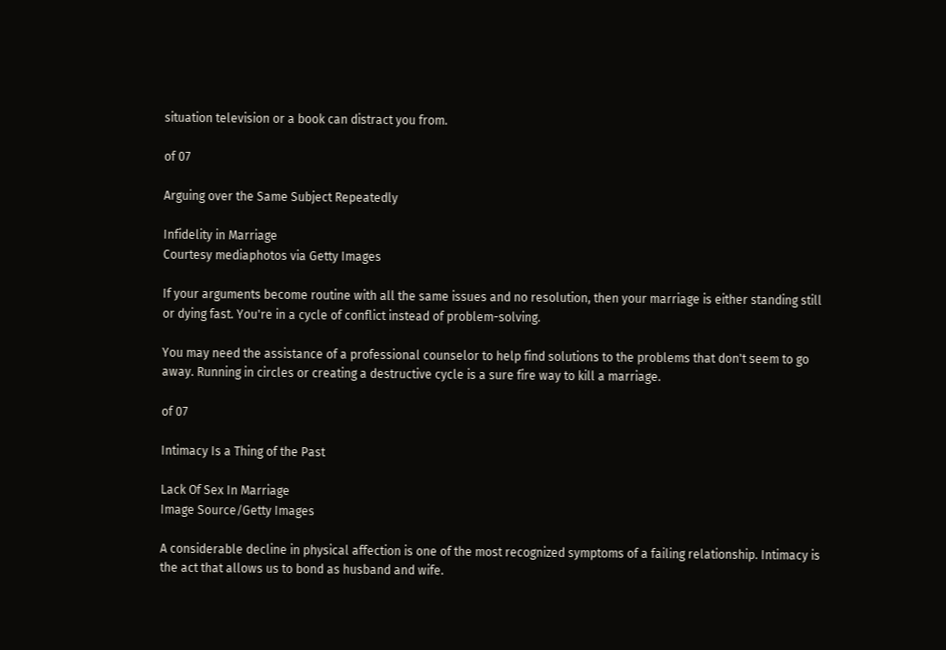situation television or a book can distract you from.

of 07

Arguing over the Same Subject Repeatedly

Infidelity in Marriage
Courtesy mediaphotos via Getty Images

If your arguments become routine with all the same issues and no resolution, then your marriage is either standing still or dying fast. You're in a cycle of conflict instead of problem-solving.

You may need the assistance of a professional counselor to help find solutions to the problems that don't seem to go away. Running in circles or creating a destructive cycle is a sure fire way to kill a marriage.

of 07

Intimacy Is a Thing of the Past

Lack Of Sex In Marriage
Image Source/Getty Images

A considerable decline in physical affection is one of the most recognized symptoms of a failing relationship. Intimacy is the act that allows us to bond as husband and wife.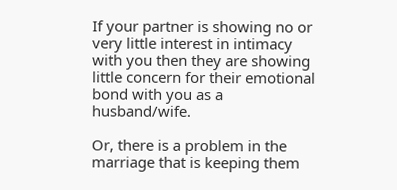If your partner is showing no or very little interest in intimacy with you then they are showing little concern for their emotional bond with you as a husband/wife.

Or, there is a problem in the marriage that is keeping them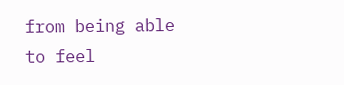from being able to feel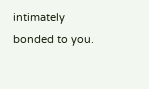intimately bonded to you.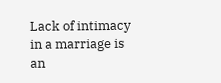Lack of intimacy in a marriage is an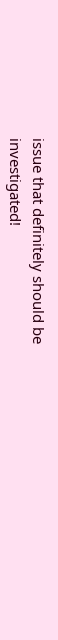issue that definitely should be investigated!